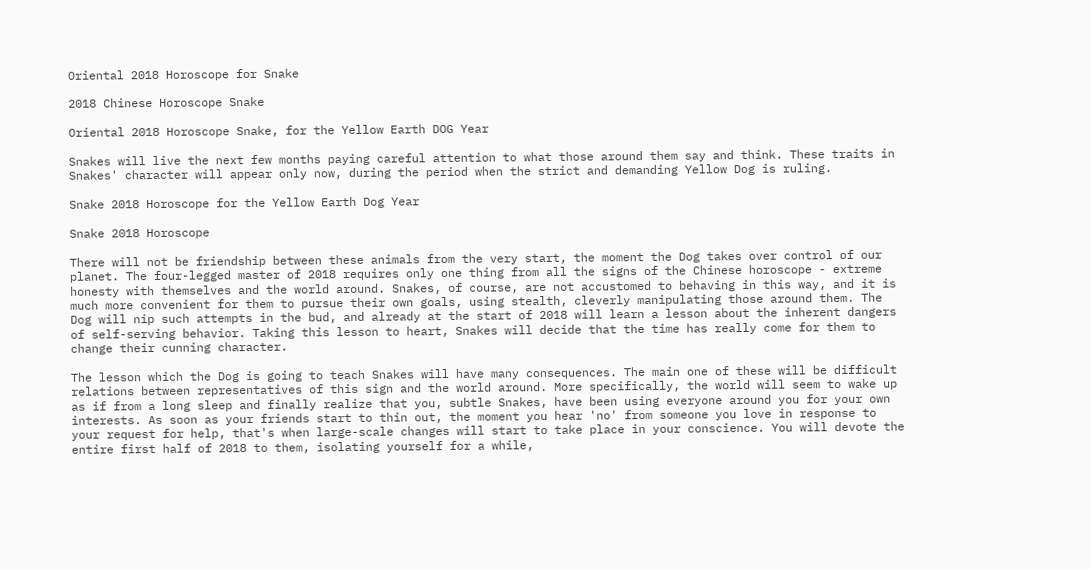Oriental 2018 Horoscope for Snake

2018 Chinese Horoscope Snake

Oriental 2018 Horoscope Snake, for the Yellow Earth DOG Year

Snakes will live the next few months paying careful attention to what those around them say and think. These traits in Snakes' character will appear only now, during the period when the strict and demanding Yellow Dog is ruling.

Snake 2018 Horoscope for the Yellow Earth Dog Year

Snake 2018 Horoscope

There will not be friendship between these animals from the very start, the moment the Dog takes over control of our planet. The four-legged master of 2018 requires only one thing from all the signs of the Chinese horoscope - extreme honesty with themselves and the world around. Snakes, of course, are not accustomed to behaving in this way, and it is much more convenient for them to pursue their own goals, using stealth, cleverly manipulating those around them. The Dog will nip such attempts in the bud, and already at the start of 2018 will learn a lesson about the inherent dangers of self-serving behavior. Taking this lesson to heart, Snakes will decide that the time has really come for them to change their cunning character.

The lesson which the Dog is going to teach Snakes will have many consequences. The main one of these will be difficult relations between representatives of this sign and the world around. More specifically, the world will seem to wake up as if from a long sleep and finally realize that you, subtle Snakes, have been using everyone around you for your own interests. As soon as your friends start to thin out, the moment you hear 'no' from someone you love in response to your request for help, that's when large-scale changes will start to take place in your conscience. You will devote the entire first half of 2018 to them, isolating yourself for a while,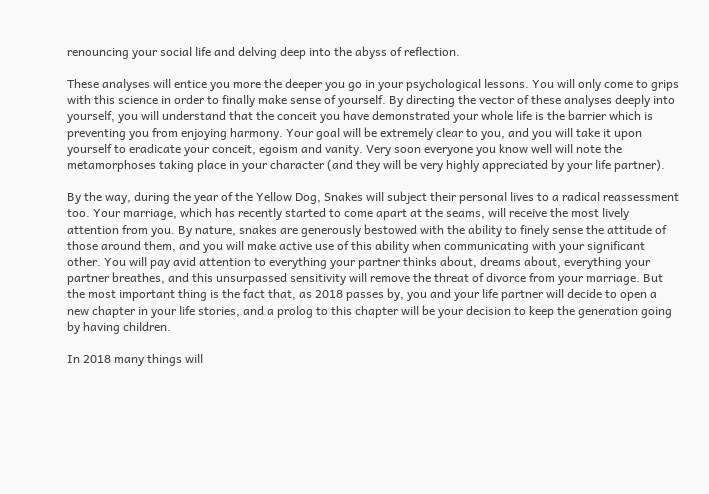renouncing your social life and delving deep into the abyss of reflection.

These analyses will entice you more the deeper you go in your psychological lessons. You will only come to grips with this science in order to finally make sense of yourself. By directing the vector of these analyses deeply into yourself, you will understand that the conceit you have demonstrated your whole life is the barrier which is preventing you from enjoying harmony. Your goal will be extremely clear to you, and you will take it upon yourself to eradicate your conceit, egoism and vanity. Very soon everyone you know well will note the metamorphoses taking place in your character (and they will be very highly appreciated by your life partner).

By the way, during the year of the Yellow Dog, Snakes will subject their personal lives to a radical reassessment too. Your marriage, which has recently started to come apart at the seams, will receive the most lively attention from you. By nature, snakes are generously bestowed with the ability to finely sense the attitude of those around them, and you will make active use of this ability when communicating with your significant other. You will pay avid attention to everything your partner thinks about, dreams about, everything your partner breathes, and this unsurpassed sensitivity will remove the threat of divorce from your marriage. But the most important thing is the fact that, as 2018 passes by, you and your life partner will decide to open a new chapter in your life stories, and a prolog to this chapter will be your decision to keep the generation going by having children.

In 2018 many things will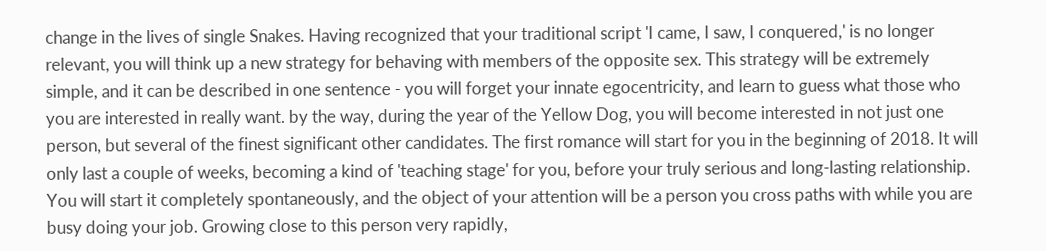change in the lives of single Snakes. Having recognized that your traditional script 'I came, I saw, I conquered,' is no longer relevant, you will think up a new strategy for behaving with members of the opposite sex. This strategy will be extremely simple, and it can be described in one sentence - you will forget your innate egocentricity, and learn to guess what those who you are interested in really want. by the way, during the year of the Yellow Dog, you will become interested in not just one person, but several of the finest significant other candidates. The first romance will start for you in the beginning of 2018. It will only last a couple of weeks, becoming a kind of 'teaching stage' for you, before your truly serious and long-lasting relationship. You will start it completely spontaneously, and the object of your attention will be a person you cross paths with while you are busy doing your job. Growing close to this person very rapidly,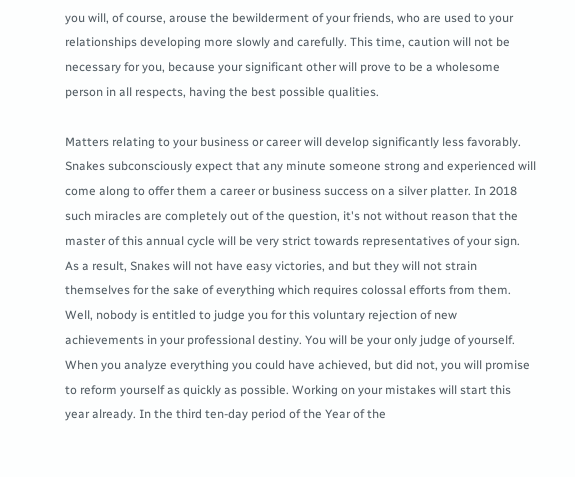you will, of course, arouse the bewilderment of your friends, who are used to your relationships developing more slowly and carefully. This time, caution will not be necessary for you, because your significant other will prove to be a wholesome person in all respects, having the best possible qualities.

Matters relating to your business or career will develop significantly less favorably. Snakes subconsciously expect that any minute someone strong and experienced will come along to offer them a career or business success on a silver platter. In 2018 such miracles are completely out of the question, it's not without reason that the master of this annual cycle will be very strict towards representatives of your sign. As a result, Snakes will not have easy victories, and but they will not strain themselves for the sake of everything which requires colossal efforts from them. Well, nobody is entitled to judge you for this voluntary rejection of new achievements in your professional destiny. You will be your only judge of yourself. When you analyze everything you could have achieved, but did not, you will promise to reform yourself as quickly as possible. Working on your mistakes will start this year already. In the third ten-day period of the Year of the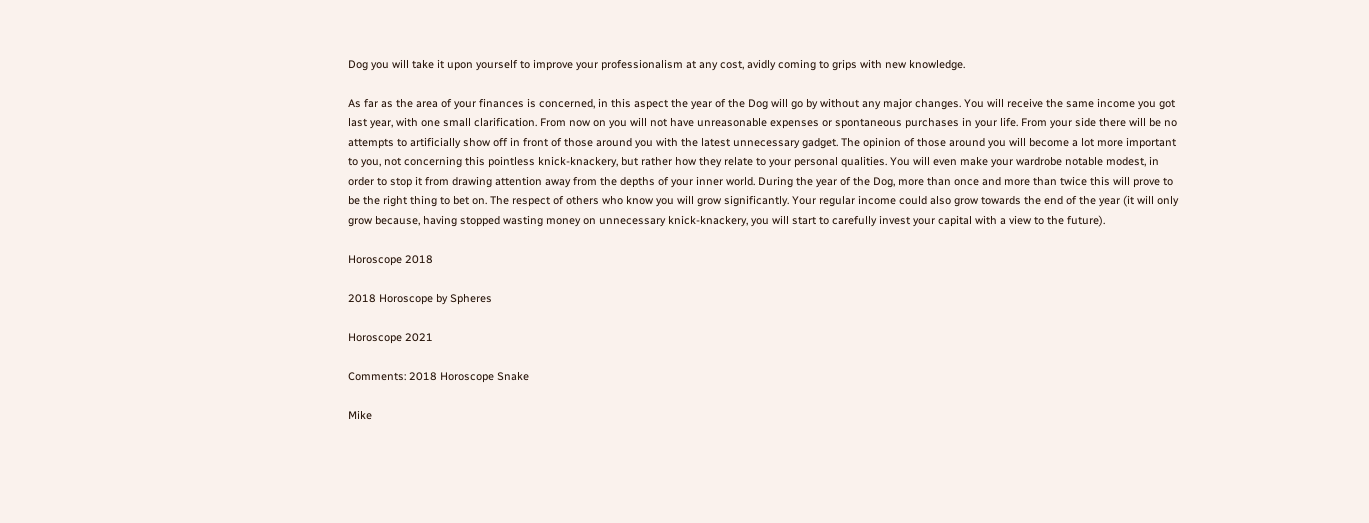Dog you will take it upon yourself to improve your professionalism at any cost, avidly coming to grips with new knowledge.

As far as the area of your finances is concerned, in this aspect the year of the Dog will go by without any major changes. You will receive the same income you got last year, with one small clarification. From now on you will not have unreasonable expenses or spontaneous purchases in your life. From your side there will be no attempts to artificially show off in front of those around you with the latest unnecessary gadget. The opinion of those around you will become a lot more important to you, not concerning this pointless knick-knackery, but rather how they relate to your personal qualities. You will even make your wardrobe notable modest, in order to stop it from drawing attention away from the depths of your inner world. During the year of the Dog, more than once and more than twice this will prove to be the right thing to bet on. The respect of others who know you will grow significantly. Your regular income could also grow towards the end of the year (it will only grow because, having stopped wasting money on unnecessary knick-knackery, you will start to carefully invest your capital with a view to the future).

Horoscope 2018

2018 Horoscope by Spheres

Horoscope 2021

Comments: 2018 Horoscope Snake

Mike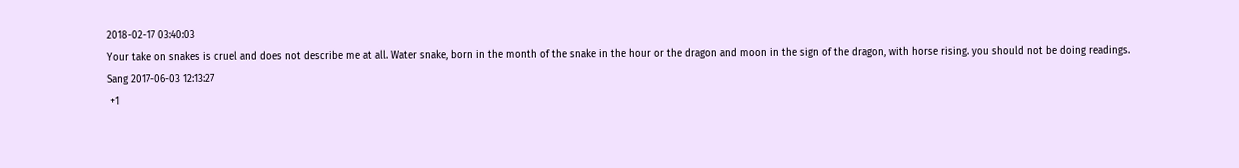2018-02-17 03:40:03
Your take on snakes is cruel and does not describe me at all. Water snake, born in the month of the snake in the hour or the dragon and moon in the sign of the dragon, with horse rising. you should not be doing readings.
Sang 2017-06-03 12:13:27
 +1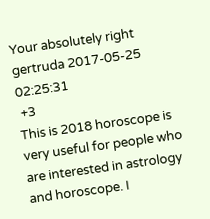Your absolutely right
gertruda 2017-05-25 02:25:31
 +3
This is 2018 horoscope is very useful for people who are interested in astrology and horoscope. I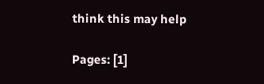think this may help

Pages: [1]